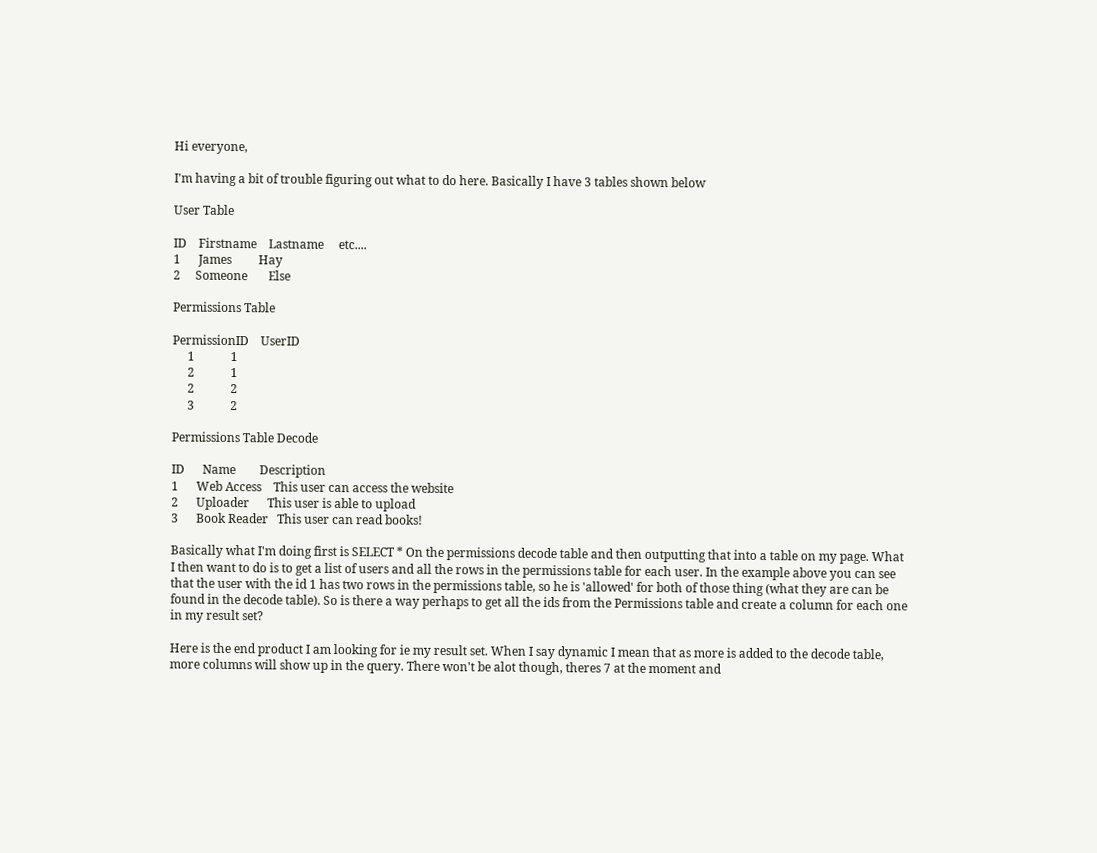Hi everyone,

I'm having a bit of trouble figuring out what to do here. Basically I have 3 tables shown below

User Table

ID    Firstname    Lastname     etc....
1      James         Hay
2     Someone       Else

Permissions Table

PermissionID    UserID
     1            1
     2            1
     2            2
     3            2

Permissions Table Decode

ID      Name        Description
1      Web Access    This user can access the website
2      Uploader      This user is able to upload
3      Book Reader   This user can read books!

Basically what I'm doing first is SELECT * On the permissions decode table and then outputting that into a table on my page. What I then want to do is to get a list of users and all the rows in the permissions table for each user. In the example above you can see that the user with the id 1 has two rows in the permissions table, so he is 'allowed' for both of those thing (what they are can be found in the decode table). So is there a way perhaps to get all the ids from the Permissions table and create a column for each one in my result set?

Here is the end product I am looking for ie my result set. When I say dynamic I mean that as more is added to the decode table, more columns will show up in the query. There won't be alot though, theres 7 at the moment and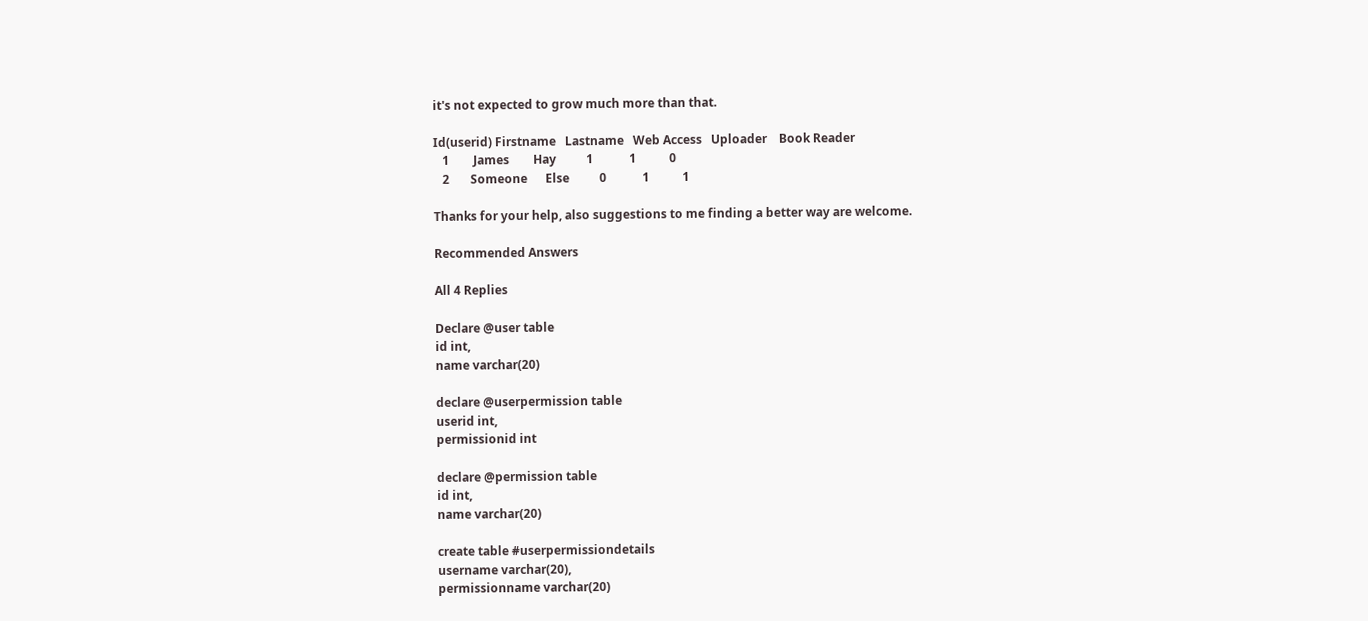it's not expected to grow much more than that.

Id(userid) Firstname   Lastname   Web Access   Uploader    Book Reader
   1        James        Hay          1            1           0
   2       Someone      Else          0            1           1

Thanks for your help, also suggestions to me finding a better way are welcome.

Recommended Answers

All 4 Replies

Declare @user table
id int,
name varchar(20)

declare @userpermission table
userid int,
permissionid int

declare @permission table
id int,
name varchar(20)

create table #userpermissiondetails
username varchar(20),
permissionname varchar(20)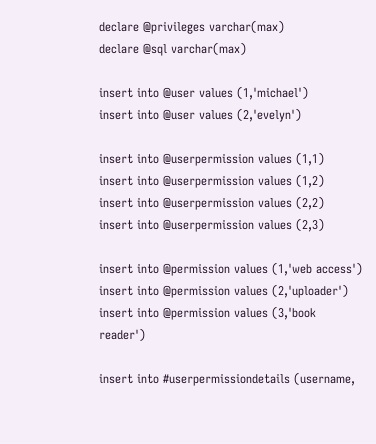declare @privileges varchar(max)
declare @sql varchar(max)

insert into @user values (1,'michael')
insert into @user values (2,'evelyn')

insert into @userpermission values (1,1)
insert into @userpermission values (1,2)
insert into @userpermission values (2,2)
insert into @userpermission values (2,3)

insert into @permission values (1,'web access')
insert into @permission values (2,'uploader')
insert into @permission values (3,'book reader')

insert into #userpermissiondetails (username,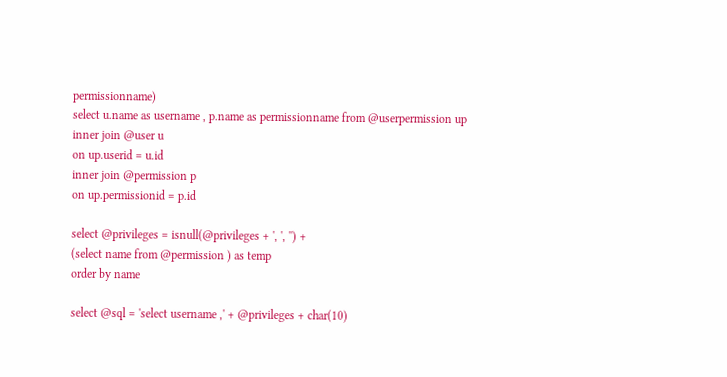permissionname)
select u.name as username , p.name as permissionname from @userpermission up
inner join @user u
on up.userid = u.id
inner join @permission p
on up.permissionid = p.id

select @privileges = isnull(@privileges + ', ', '') +
(select name from @permission ) as temp
order by name

select @sql = 'select username ,' + @privileges + char(10)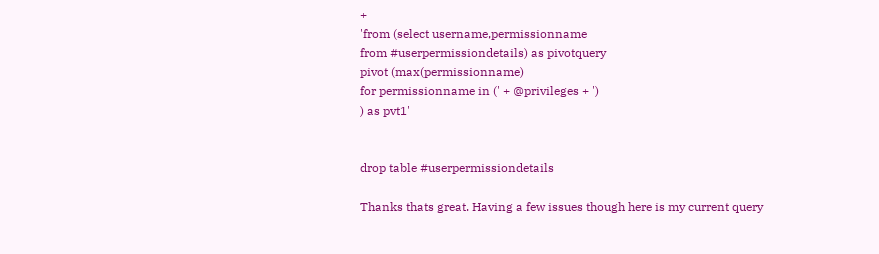+
'from (select username,permissionname
from #userpermissiondetails) as pivotquery
pivot (max(permissionname)
for permissionname in (' + @privileges + ')
) as pvt1'


drop table #userpermissiondetails

Thanks thats great. Having a few issues though here is my current query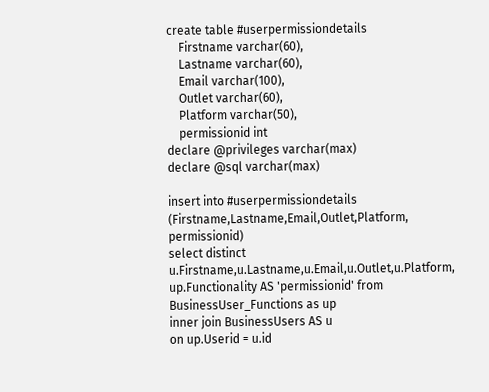create table #userpermissiondetails
    Firstname varchar(60),
    Lastname varchar(60),
    Email varchar(100),
    Outlet varchar(60),
    Platform varchar(50),
    permissionid int
declare @privileges varchar(max)
declare @sql varchar(max)

insert into #userpermissiondetails (Firstname,Lastname,Email,Outlet,Platform, permissionid)
select distinct u.Firstname,u.Lastname,u.Email,u.Outlet,u.Platform, up.Functionality AS 'permissionid' from BusinessUser_Functions as up
inner join BusinessUsers AS u
on up.Userid = u.id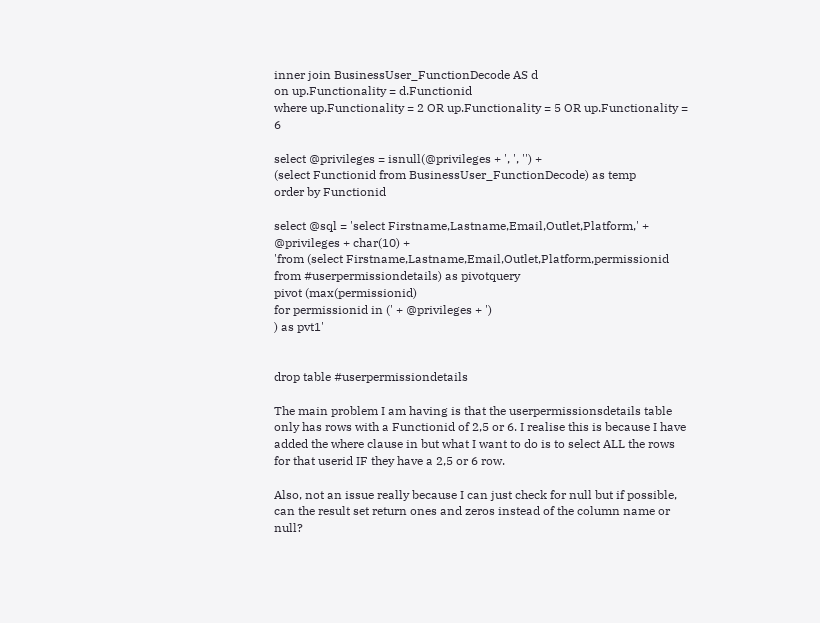inner join BusinessUser_FunctionDecode AS d
on up.Functionality = d.Functionid
where up.Functionality = 2 OR up.Functionality = 5 OR up.Functionality = 6

select @privileges = isnull(@privileges + ', ', '') +
(select Functionid from BusinessUser_FunctionDecode) as temp
order by Functionid

select @sql = 'select Firstname,Lastname,Email,Outlet,Platform,' + @privileges + char(10) +
'from (select Firstname,Lastname,Email,Outlet,Platform,permissionid
from #userpermissiondetails) as pivotquery
pivot (max(permissionid)
for permissionid in (' + @privileges + ')
) as pvt1'


drop table #userpermissiondetails

The main problem I am having is that the userpermissionsdetails table only has rows with a Functionid of 2,5 or 6. I realise this is because I have added the where clause in but what I want to do is to select ALL the rows for that userid IF they have a 2,5 or 6 row.

Also, not an issue really because I can just check for null but if possible, can the result set return ones and zeros instead of the column name or null?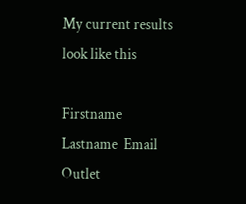My current results look like this

Firstname  Lastname  Email    Outlet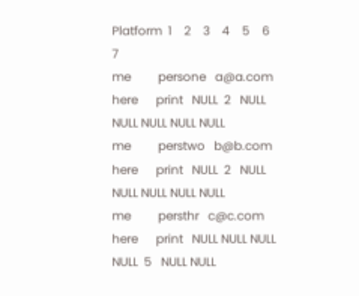Platform  1    2    3    4    5    6    7
me         persone   a@a.com   here      print   NULL  2   NULL NULL NULL NULL NULL
me         perstwo   b@b.com   here      print   NULL  2   NULL NULL NULL NULL NULL
me         persthr   c@c.com   here      print   NULL NULL NULL NULL  5   NULL NULL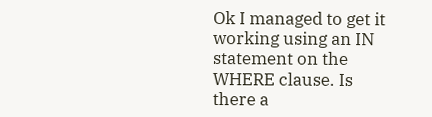Ok I managed to get it working using an IN statement on the WHERE clause. Is there a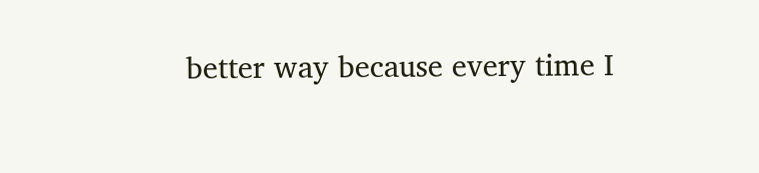better way because every time I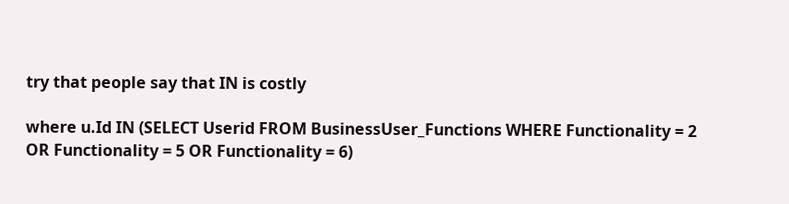try that people say that IN is costly

where u.Id IN (SELECT Userid FROM BusinessUser_Functions WHERE Functionality = 2 OR Functionality = 5 OR Functionality = 6)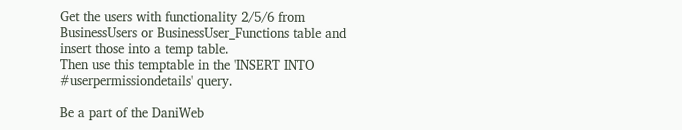Get the users with functionality 2/5/6 from BusinessUsers or BusinessUser_Functions table and insert those into a temp table.
Then use this temptable in the 'INSERT INTO #userpermissiondetails' query.

Be a part of the DaniWeb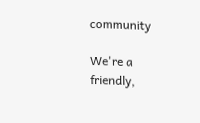community

We're a friendly,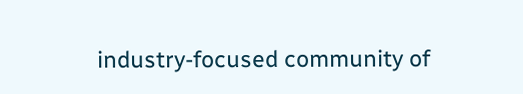industry-focused community of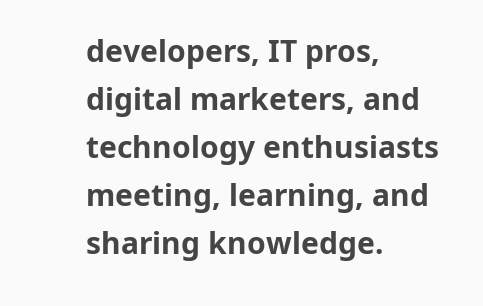developers, IT pros, digital marketers, and technology enthusiasts meeting, learning, and sharing knowledge.